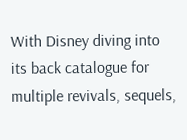With Disney diving into its back catalogue for multiple revivals, sequels,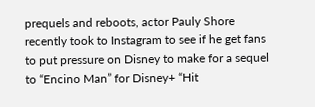prequels and reboots, actor Pauly Shore recently took to Instagram to see if he get fans to put pressure on Disney to make for a sequel to “Encino Man” for Disney+ “Hit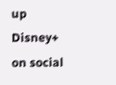up Disney+ on social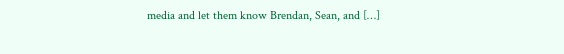media and let them know Brendan, Sean, and […]